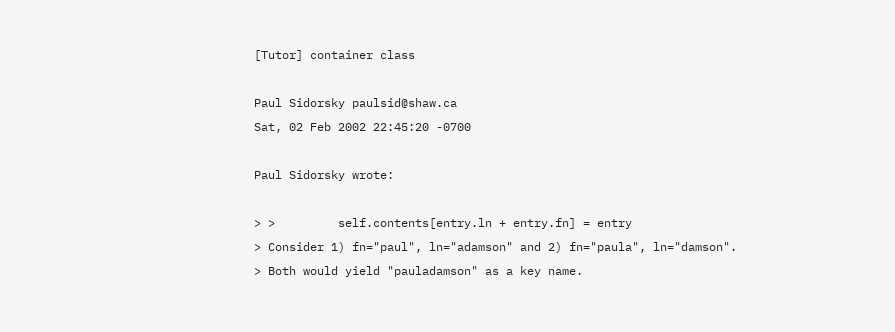[Tutor] container class

Paul Sidorsky paulsid@shaw.ca
Sat, 02 Feb 2002 22:45:20 -0700

Paul Sidorsky wrote:

> >         self.contents[entry.ln + entry.fn] = entry
> Consider 1) fn="paul", ln="adamson" and 2) fn="paula", ln="damson".
> Both would yield "pauladamson" as a key name.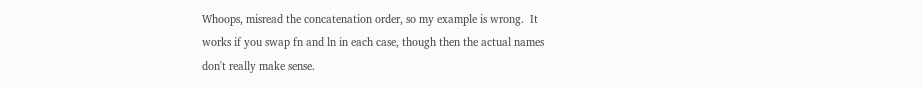Whoops, misread the concatenation order, so my example is wrong.  It
works if you swap fn and ln in each case, though then the actual names
don't really make sense.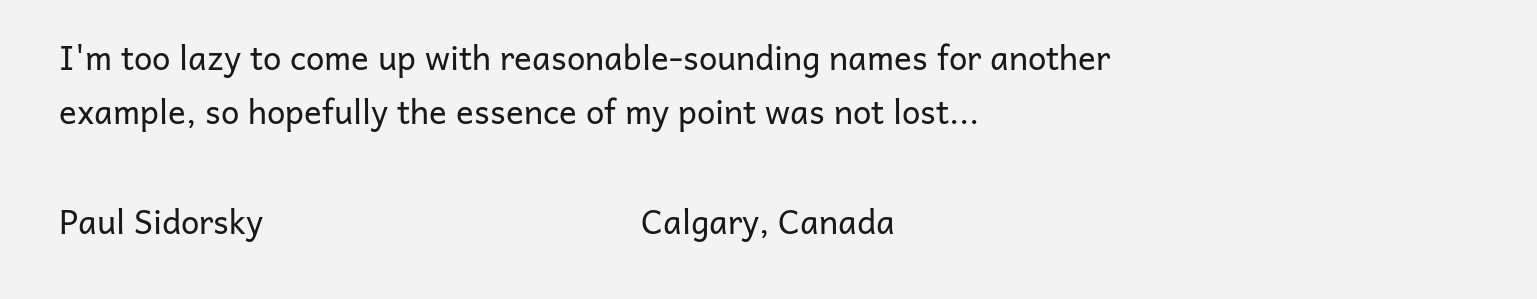I'm too lazy to come up with reasonable-sounding names for another
example, so hopefully the essence of my point was not lost...

Paul Sidorsky                                          Calgary, Canada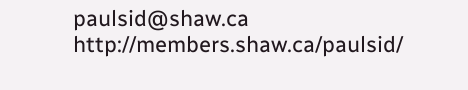paulsid@shaw.ca                        http://members.shaw.ca/paulsid/